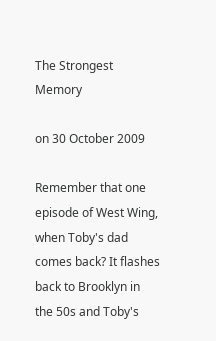The Strongest Memory

on 30 October 2009

Remember that one episode of West Wing, when Toby's dad comes back? It flashes back to Brooklyn in the 50s and Toby's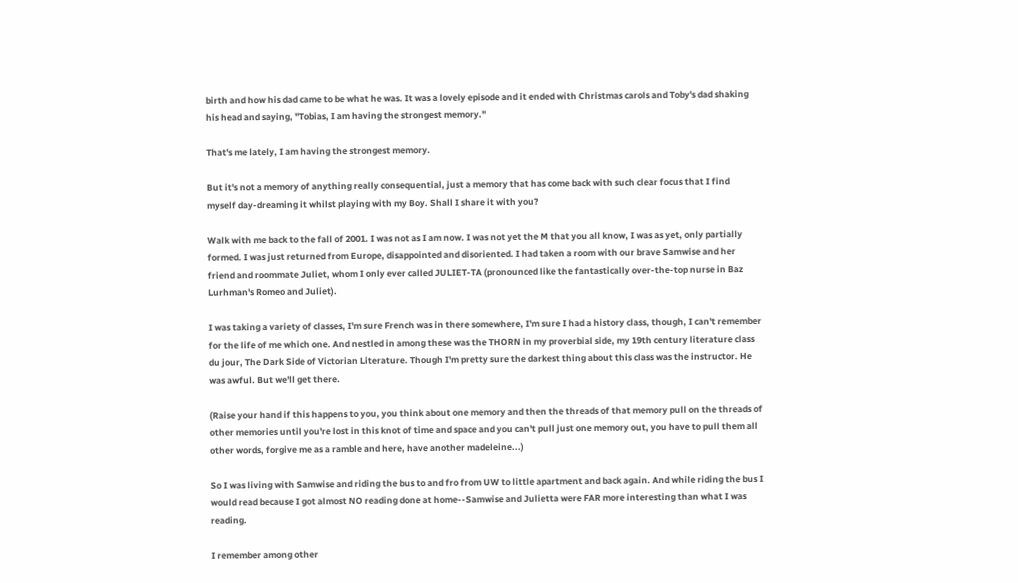birth and how his dad came to be what he was. It was a lovely episode and it ended with Christmas carols and Toby's dad shaking his head and saying, "Tobias, I am having the strongest memory."

That's me lately, I am having the strongest memory.

But it's not a memory of anything really consequential, just a memory that has come back with such clear focus that I find myself day-dreaming it whilst playing with my Boy. Shall I share it with you?

Walk with me back to the fall of 2001. I was not as I am now. I was not yet the M that you all know, I was as yet, only partially formed. I was just returned from Europe, disappointed and disoriented. I had taken a room with our brave Samwise and her friend and roommate Juliet, whom I only ever called JULIET-TA (pronounced like the fantastically over-the-top nurse in Baz Lurhman's Romeo and Juliet).

I was taking a variety of classes, I'm sure French was in there somewhere, I'm sure I had a history class, though, I can't remember for the life of me which one. And nestled in among these was the THORN in my proverbial side, my 19th century literature class du jour, The Dark Side of Victorian Literature. Though I'm pretty sure the darkest thing about this class was the instructor. He was awful. But we'll get there.

(Raise your hand if this happens to you, you think about one memory and then the threads of that memory pull on the threads of other memories until you're lost in this knot of time and space and you can't pull just one memory out, you have to pull them all other words, forgive me as a ramble and here, have another madeleine...)

So I was living with Samwise and riding the bus to and fro from UW to little apartment and back again. And while riding the bus I would read because I got almost NO reading done at home--Samwise and Julietta were FAR more interesting than what I was reading.

I remember among other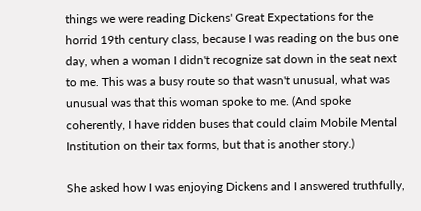things we were reading Dickens' Great Expectations for the horrid 19th century class, because I was reading on the bus one day, when a woman I didn't recognize sat down in the seat next to me. This was a busy route so that wasn't unusual, what was unusual was that this woman spoke to me. (And spoke coherently, I have ridden buses that could claim Mobile Mental Institution on their tax forms, but that is another story.)

She asked how I was enjoying Dickens and I answered truthfully,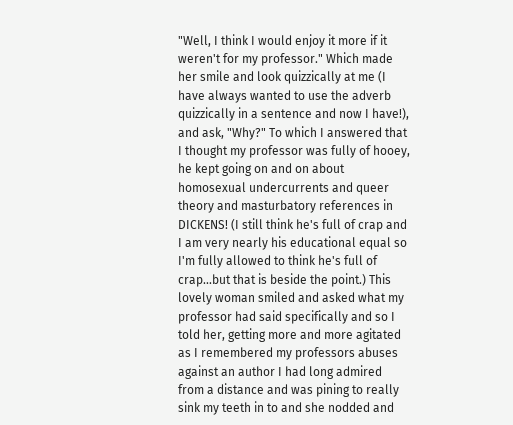"Well, I think I would enjoy it more if it weren't for my professor." Which made her smile and look quizzically at me (I have always wanted to use the adverb quizzically in a sentence and now I have!), and ask, "Why?" To which I answered that I thought my professor was fully of hooey, he kept going on and on about homosexual undercurrents and queer theory and masturbatory references in DICKENS! (I still think he's full of crap and I am very nearly his educational equal so I'm fully allowed to think he's full of crap...but that is beside the point.) This lovely woman smiled and asked what my professor had said specifically and so I told her, getting more and more agitated as I remembered my professors abuses against an author I had long admired from a distance and was pining to really sink my teeth in to and she nodded and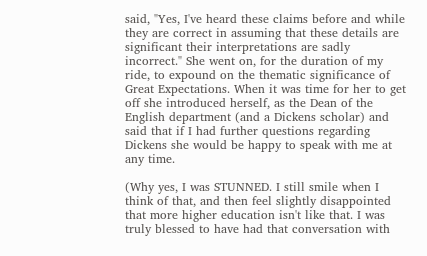said, "Yes, I've heard these claims before and while they are correct in assuming that these details are significant their interpretations are sadly incorrect." She went on, for the duration of my ride, to expound on the thematic significance of Great Expectations. When it was time for her to get off she introduced herself, as the Dean of the English department (and a Dickens scholar) and said that if I had further questions regarding Dickens she would be happy to speak with me at any time.

(Why yes, I was STUNNED. I still smile when I think of that, and then feel slightly disappointed that more higher education isn't like that. I was truly blessed to have had that conversation with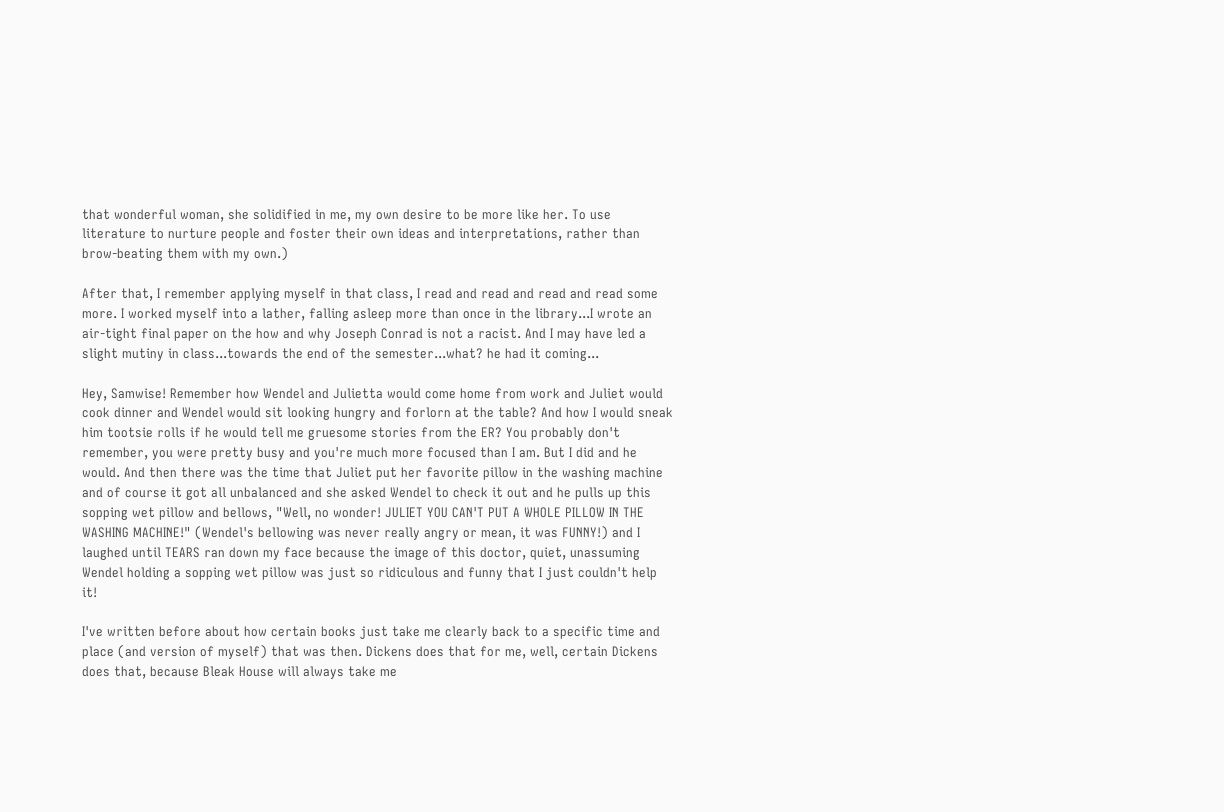that wonderful woman, she solidified in me, my own desire to be more like her. To use literature to nurture people and foster their own ideas and interpretations, rather than brow-beating them with my own.)

After that, I remember applying myself in that class, I read and read and read and read some more. I worked myself into a lather, falling asleep more than once in the library...I wrote an air-tight final paper on the how and why Joseph Conrad is not a racist. And I may have led a slight mutiny in class...towards the end of the semester...what? he had it coming...

Hey, Samwise! Remember how Wendel and Julietta would come home from work and Juliet would cook dinner and Wendel would sit looking hungry and forlorn at the table? And how I would sneak him tootsie rolls if he would tell me gruesome stories from the ER? You probably don't remember, you were pretty busy and you're much more focused than I am. But I did and he would. And then there was the time that Juliet put her favorite pillow in the washing machine and of course it got all unbalanced and she asked Wendel to check it out and he pulls up this sopping wet pillow and bellows, "Well, no wonder! JULIET YOU CAN'T PUT A WHOLE PILLOW IN THE WASHING MACHINE!" (Wendel's bellowing was never really angry or mean, it was FUNNY!) and I laughed until TEARS ran down my face because the image of this doctor, quiet, unassuming Wendel holding a sopping wet pillow was just so ridiculous and funny that I just couldn't help it!

I've written before about how certain books just take me clearly back to a specific time and place (and version of myself) that was then. Dickens does that for me, well, certain Dickens does that, because Bleak House will always take me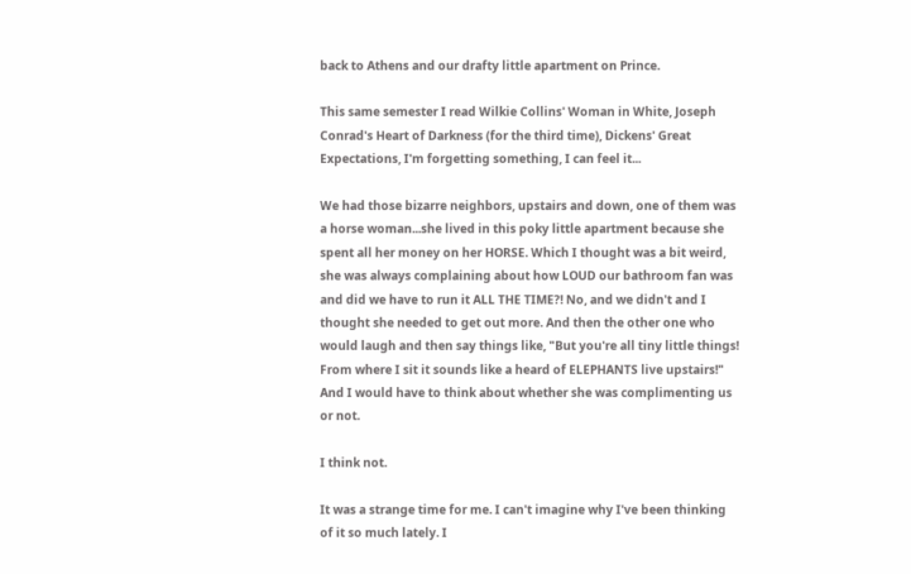back to Athens and our drafty little apartment on Prince.

This same semester I read Wilkie Collins' Woman in White, Joseph Conrad's Heart of Darkness (for the third time), Dickens' Great Expectations, I'm forgetting something, I can feel it...

We had those bizarre neighbors, upstairs and down, one of them was a horse woman...she lived in this poky little apartment because she spent all her money on her HORSE. Which I thought was a bit weird, she was always complaining about how LOUD our bathroom fan was and did we have to run it ALL THE TIME?! No, and we didn't and I thought she needed to get out more. And then the other one who would laugh and then say things like, "But you're all tiny little things! From where I sit it sounds like a heard of ELEPHANTS live upstairs!" And I would have to think about whether she was complimenting us or not.

I think not.

It was a strange time for me. I can't imagine why I've been thinking of it so much lately. I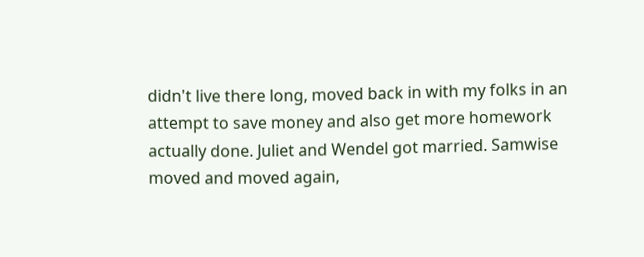didn't live there long, moved back in with my folks in an attempt to save money and also get more homework actually done. Juliet and Wendel got married. Samwise moved and moved again,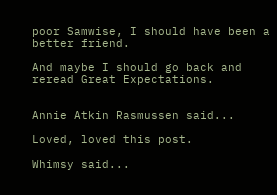poor Samwise, I should have been a better friend.

And maybe I should go back and reread Great Expectations.


Annie Atkin Rasmussen said...

Loved, loved this post.

Whimsy said...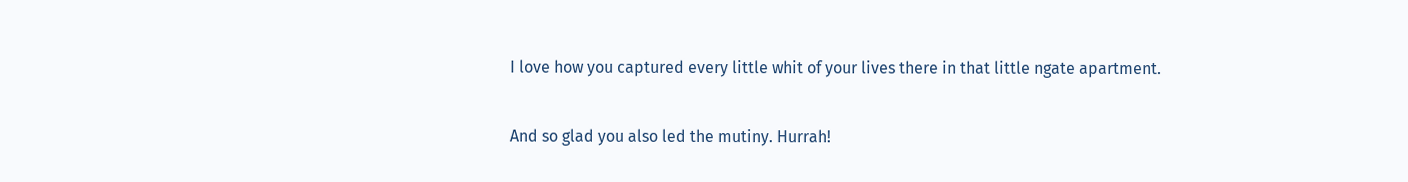I love how you captured every little whit of your lives there in that little ngate apartment.


And so glad you also led the mutiny. Hurrah!